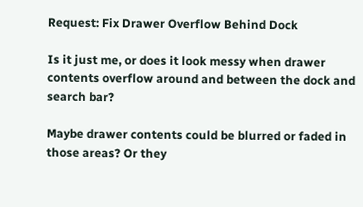Request: Fix Drawer Overflow Behind Dock

Is it just me, or does it look messy when drawer contents overflow around and between the dock and search bar?

Maybe drawer contents could be blurred or faded in those areas? Or they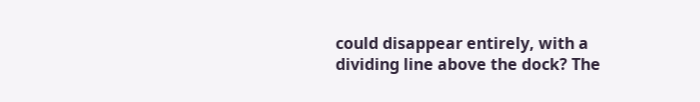could disappear entirely, with a dividing line above the dock? The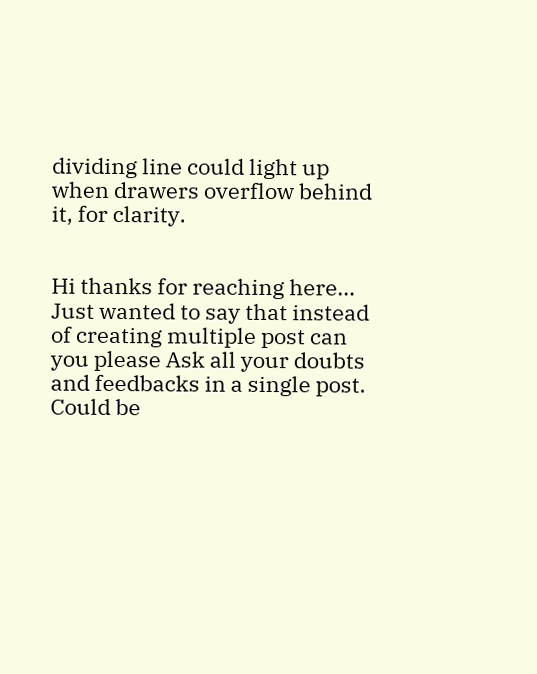dividing line could light up when drawers overflow behind it, for clarity.


Hi thanks for reaching here…
Just wanted to say that instead of creating multiple post can you please Ask all your doubts and feedbacks in a single post. Could be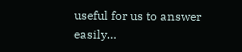useful for us to answer easily…